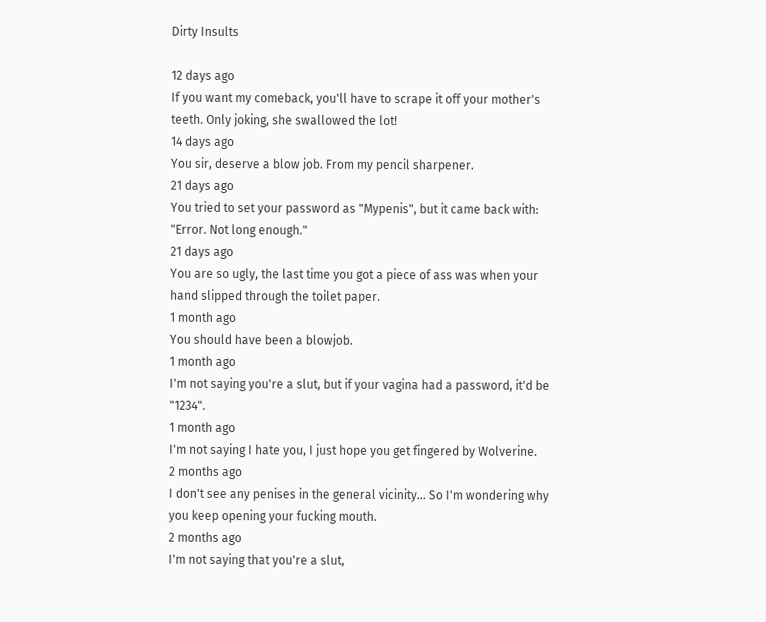Dirty Insults

12 days ago
If you want my comeback, you'll have to scrape it off your mother's teeth. Only joking, she swallowed the lot!
14 days ago
You sir, deserve a blow job. From my pencil sharpener.
21 days ago
You tried to set your password as "Mypenis", but it came back with: "Error. Not long enough."
21 days ago
You are so ugly, the last time you got a piece of ass was when your hand slipped through the toilet paper.
1 month ago
You should have been a blowjob.
1 month ago
I'm not saying you're a slut, but if your vagina had a password, it'd be "1234".
1 month ago
I'm not saying I hate you, I just hope you get fingered by Wolverine.
2 months ago
I don't see any penises in the general vicinity... So I'm wondering why you keep opening your fucking mouth.
2 months ago
I'm not saying that you're a slut,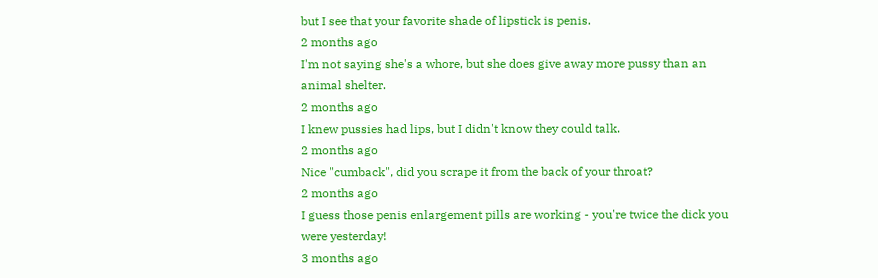but I see that your favorite shade of lipstick is penis.
2 months ago
I'm not saying she's a whore, but she does give away more pussy than an animal shelter.
2 months ago
I knew pussies had lips, but I didn't know they could talk.
2 months ago
Nice "cumback", did you scrape it from the back of your throat?
2 months ago
I guess those penis enlargement pills are working - you're twice the dick you were yesterday!
3 months ago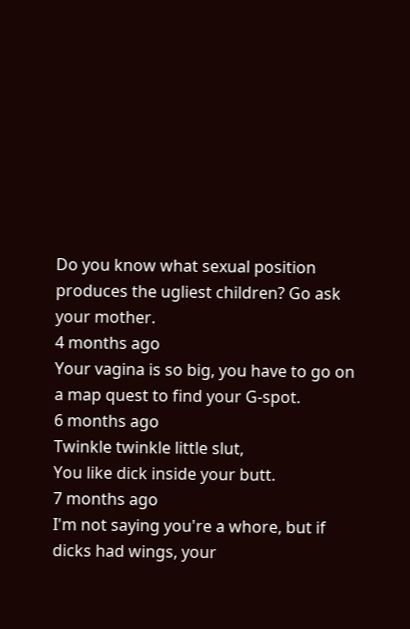Do you know what sexual position produces the ugliest children? Go ask your mother.
4 months ago
Your vagina is so big, you have to go on a map quest to find your G-spot.
6 months ago
Twinkle twinkle little slut,
You like dick inside your butt.
7 months ago
I'm not saying you're a whore, but if dicks had wings, your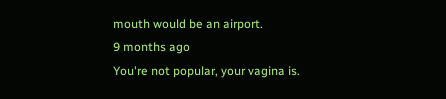mouth would be an airport.
9 months ago
You're not popular, your vagina is.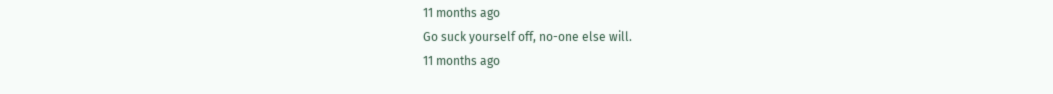11 months ago
Go suck yourself off, no-one else will.
11 months ago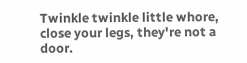Twinkle twinkle little whore, close your legs, they're not a door.